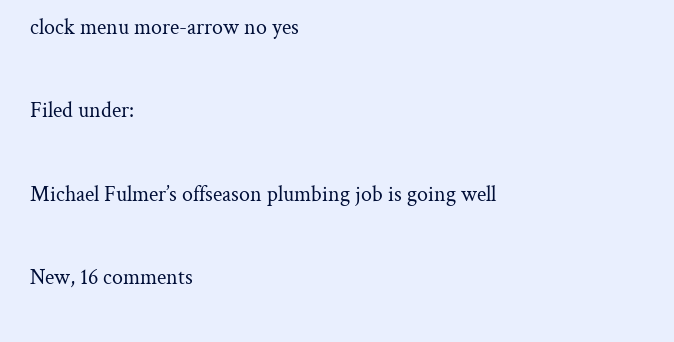clock menu more-arrow no yes

Filed under:

Michael Fulmer’s offseason plumbing job is going well

New, 16 comments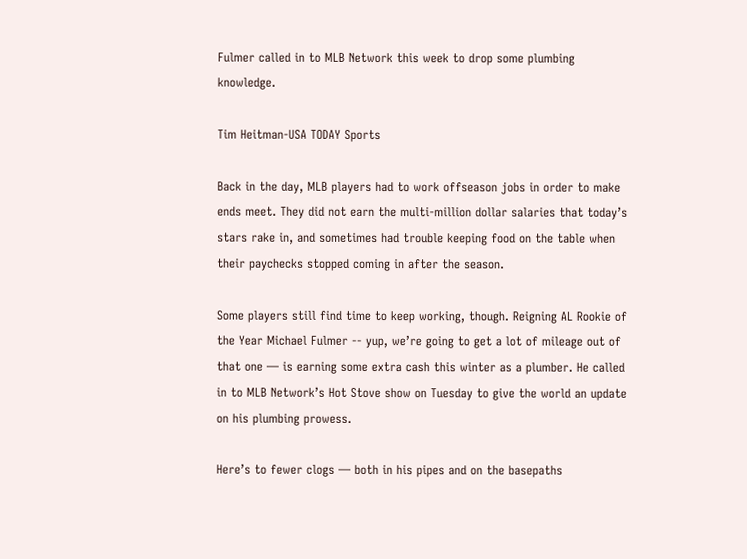Fulmer called in to MLB Network this week to drop some plumbing knowledge.

Tim Heitman-USA TODAY Sports

Back in the day, MLB players had to work offseason jobs in order to make ends meet. They did not earn the multi-million dollar salaries that today’s stars rake in, and sometimes had trouble keeping food on the table when their paychecks stopped coming in after the season.

Some players still find time to keep working, though. Reigning AL Rookie of the Year Michael Fulmer -- yup, we’re going to get a lot of mileage out of that one — is earning some extra cash this winter as a plumber. He called in to MLB Network’s Hot Stove show on Tuesday to give the world an update on his plumbing prowess.

Here’s to fewer clogs — both in his pipes and on the basepaths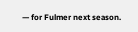— for Fulmer next season.